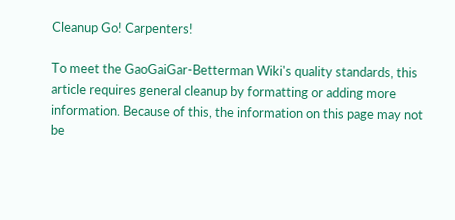Cleanup Go! Carpenters!

To meet the GaoGaiGar-Betterman Wiki's quality standards, this article requires general cleanup by formatting or adding more information. Because of this, the information on this page may not be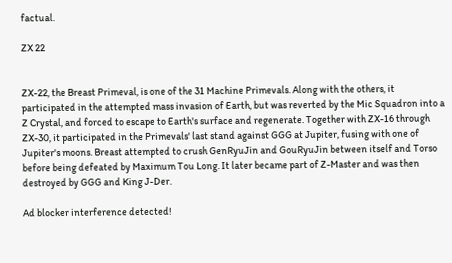factual.

ZX 22


ZX-22, the Breast Primeval, is one of the 31 Machine Primevals. Along with the others, it participated in the attempted mass invasion of Earth, but was reverted by the Mic Squadron into a Z Crystal, and forced to escape to Earth's surface and regenerate. Together with ZX-16 through ZX-30, it participated in the Primevals' last stand against GGG at Jupiter, fusing with one of Jupiter's moons. Breast attempted to crush GenRyuJin and GouRyuJin between itself and Torso before being defeated by Maximum Tou Long. It later became part of Z-Master and was then destroyed by GGG and King J-Der.

Ad blocker interference detected!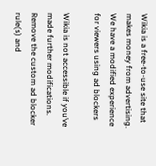Wikia is a free-to-use site that makes money from advertising. We have a modified experience for viewers using ad blockers

Wikia is not accessible if you’ve made further modifications. Remove the custom ad blocker rule(s) and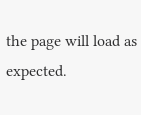the page will load as expected.